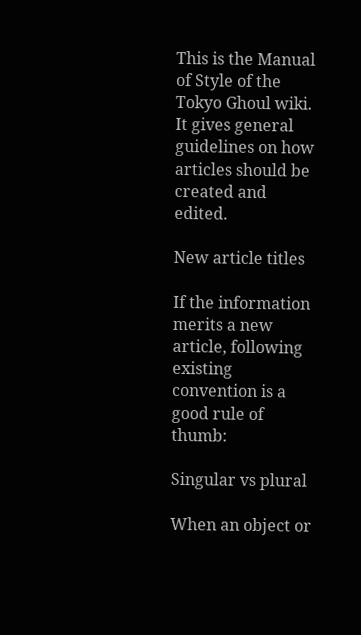This is the Manual of Style of the Tokyo Ghoul wiki. It gives general guidelines on how articles should be created and edited.

New article titles

If the information merits a new article, following existing convention is a good rule of thumb:

Singular vs plural

When an object or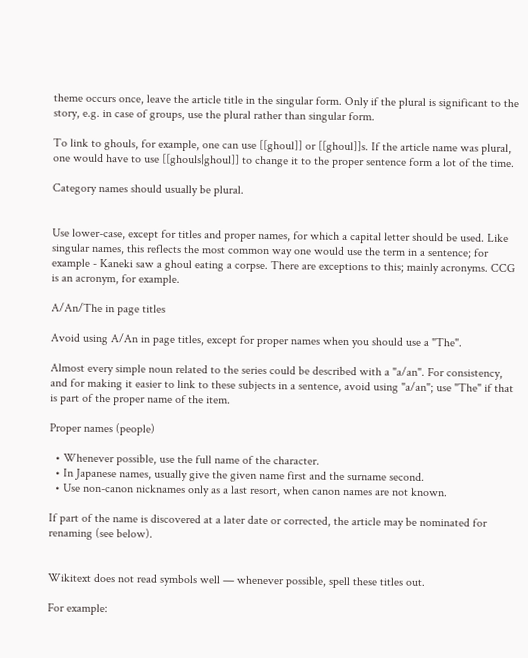theme occurs once, leave the article title in the singular form. Only if the plural is significant to the story, e.g. in case of groups, use the plural rather than singular form.

To link to ghouls, for example, one can use [[ghoul]] or [[ghoul]]s. If the article name was plural, one would have to use [[ghouls|ghoul]] to change it to the proper sentence form a lot of the time.

Category names should usually be plural.


Use lower-case, except for titles and proper names, for which a capital letter should be used. Like singular names, this reflects the most common way one would use the term in a sentence; for example - Kaneki saw a ghoul eating a corpse. There are exceptions to this; mainly acronyms. CCG is an acronym, for example.

A/An/The in page titles

Avoid using A/An in page titles, except for proper names when you should use a "The".

Almost every simple noun related to the series could be described with a "a/an". For consistency, and for making it easier to link to these subjects in a sentence, avoid using "a/an"; use "The" if that is part of the proper name of the item.

Proper names (people)

  • Whenever possible, use the full name of the character.
  • In Japanese names, usually give the given name first and the surname second.
  • Use non-canon nicknames only as a last resort, when canon names are not known.

If part of the name is discovered at a later date or corrected, the article may be nominated for renaming (see below).


Wikitext does not read symbols well — whenever possible, spell these titles out.

For example: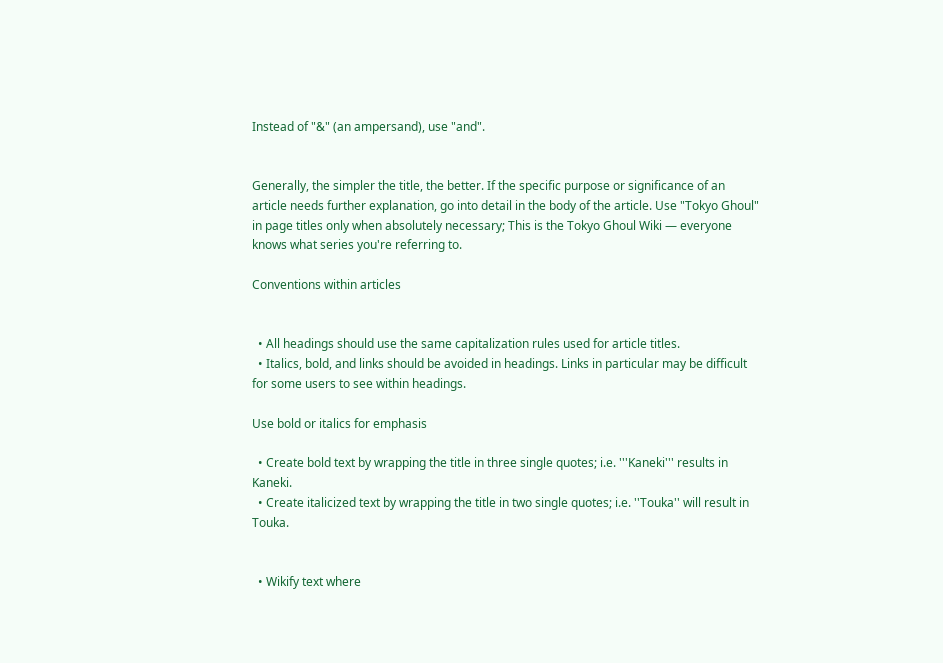Instead of "&" (an ampersand), use "and".


Generally, the simpler the title, the better. If the specific purpose or significance of an article needs further explanation, go into detail in the body of the article. Use "Tokyo Ghoul" in page titles only when absolutely necessary; This is the Tokyo Ghoul Wiki — everyone knows what series you're referring to.

Conventions within articles


  • All headings should use the same capitalization rules used for article titles.
  • Italics, bold, and links should be avoided in headings. Links in particular may be difficult for some users to see within headings.

Use bold or italics for emphasis

  • Create bold text by wrapping the title in three single quotes; i.e. '''Kaneki''' results in Kaneki.
  • Create italicized text by wrapping the title in two single quotes; i.e. ''Touka'' will result in Touka.


  • Wikify text where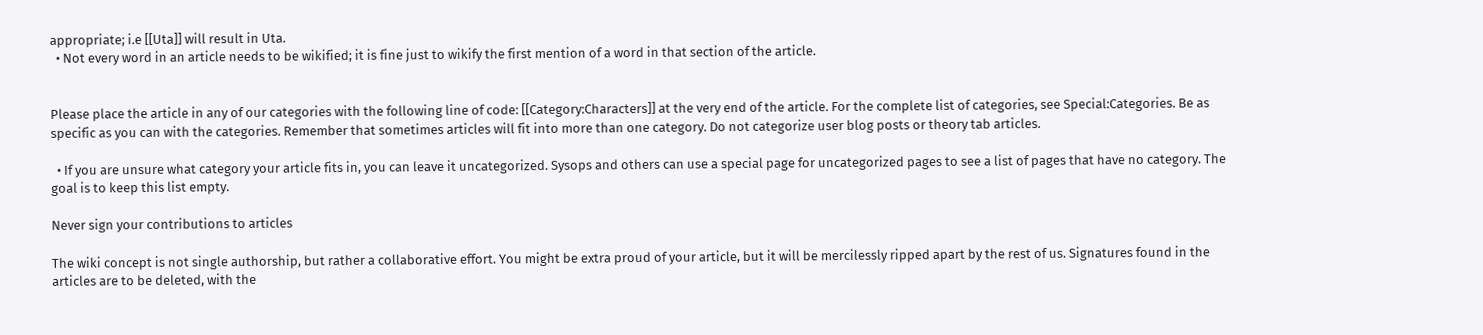appropriate; i.e [[Uta]] will result in Uta.
  • Not every word in an article needs to be wikified; it is fine just to wikify the first mention of a word in that section of the article.


Please place the article in any of our categories with the following line of code: [[Category:Characters]] at the very end of the article. For the complete list of categories, see Special:Categories. Be as specific as you can with the categories. Remember that sometimes articles will fit into more than one category. Do not categorize user blog posts or theory tab articles.

  • If you are unsure what category your article fits in, you can leave it uncategorized. Sysops and others can use a special page for uncategorized pages to see a list of pages that have no category. The goal is to keep this list empty.

Never sign your contributions to articles

The wiki concept is not single authorship, but rather a collaborative effort. You might be extra proud of your article, but it will be mercilessly ripped apart by the rest of us. Signatures found in the articles are to be deleted, with the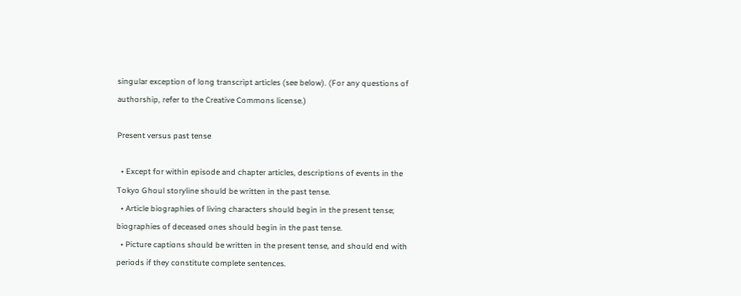singular exception of long transcript articles (see below). (For any questions of authorship, refer to the Creative Commons license.)

Present versus past tense

  • Except for within episode and chapter articles, descriptions of events in the Tokyo Ghoul storyline should be written in the past tense.
  • Article biographies of living characters should begin in the present tense; biographies of deceased ones should begin in the past tense.
  • Picture captions should be written in the present tense, and should end with periods if they constitute complete sentences.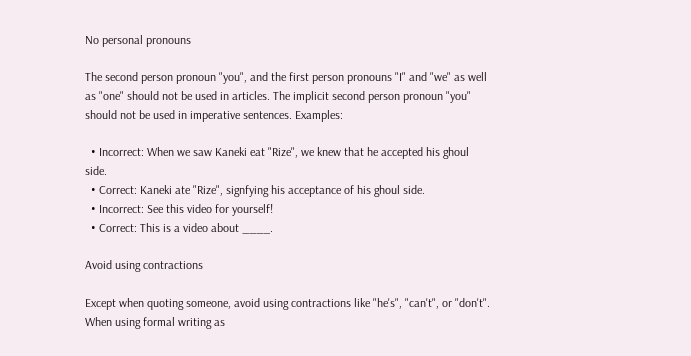No personal pronouns

The second person pronoun "you", and the first person pronouns "I" and "we" as well as "one" should not be used in articles. The implicit second person pronoun "you" should not be used in imperative sentences. Examples:

  • Incorrect: When we saw Kaneki eat "Rize", we knew that he accepted his ghoul side.
  • Correct: Kaneki ate "Rize", signfying his acceptance of his ghoul side.
  • Incorrect: See this video for yourself!
  • Correct: This is a video about ____.

Avoid using contractions

Except when quoting someone, avoid using contractions like "he's", "can't", or "don't". When using formal writing as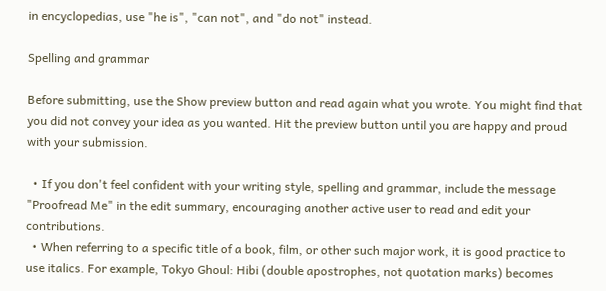in encyclopedias, use "he is", "can not", and "do not" instead.

Spelling and grammar

Before submitting, use the Show preview button and read again what you wrote. You might find that you did not convey your idea as you wanted. Hit the preview button until you are happy and proud with your submission.

  • If you don't feel confident with your writing style, spelling and grammar, include the message "Proofread Me" in the edit summary, encouraging another active user to read and edit your contributions.
  • When referring to a specific title of a book, film, or other such major work, it is good practice to use italics. For example, Tokyo Ghoul: Hibi (double apostrophes, not quotation marks) becomes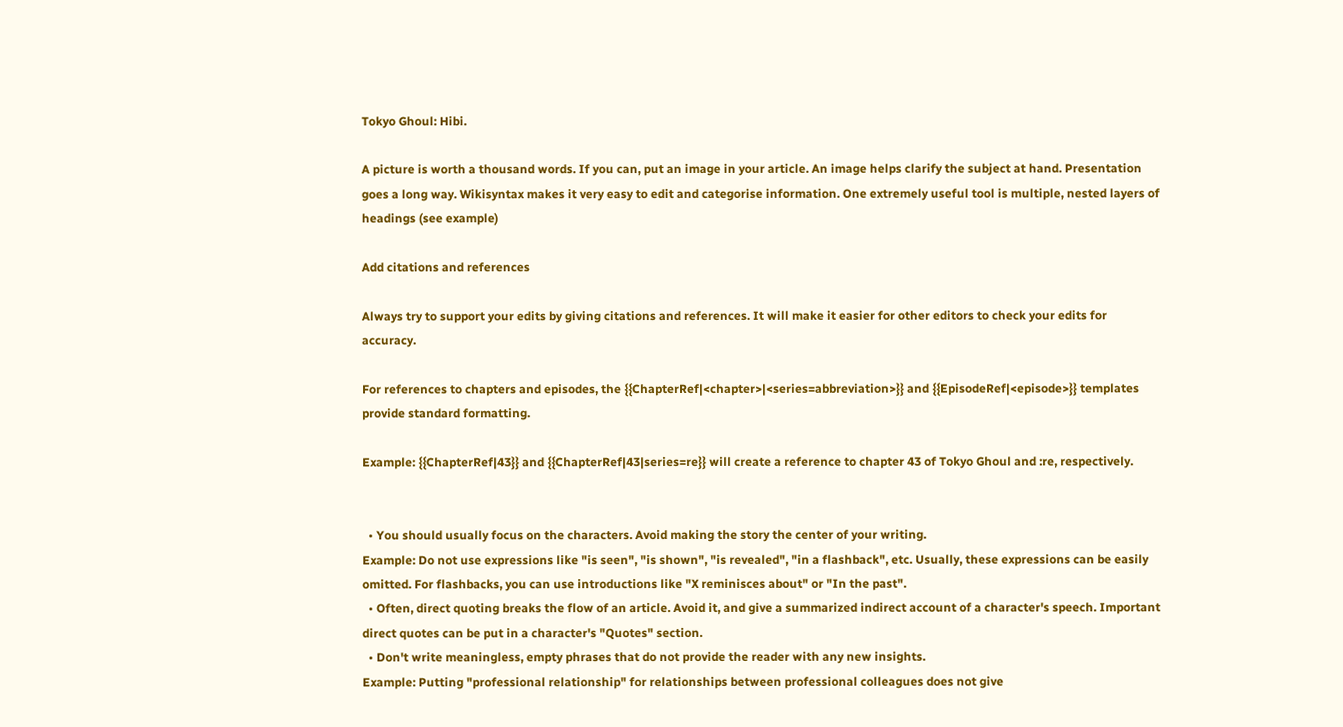Tokyo Ghoul: Hibi.

A picture is worth a thousand words. If you can, put an image in your article. An image helps clarify the subject at hand. Presentation goes a long way. Wikisyntax makes it very easy to edit and categorise information. One extremely useful tool is multiple, nested layers of headings (see example)

Add citations and references

Always try to support your edits by giving citations and references. It will make it easier for other editors to check your edits for accuracy.

For references to chapters and episodes, the {{ChapterRef|<chapter>|<series=abbreviation>}} and {{EpisodeRef|<episode>}} templates provide standard formatting.

Example: {{ChapterRef|43}} and {{ChapterRef|43|series=re}} will create a reference to chapter 43 of Tokyo Ghoul and :re, respectively.


  • You should usually focus on the characters. Avoid making the story the center of your writing.
Example: Do not use expressions like "is seen", "is shown", "is revealed", "in a flashback", etc. Usually, these expressions can be easily omitted. For flashbacks, you can use introductions like "X reminisces about" or "In the past".
  • Often, direct quoting breaks the flow of an article. Avoid it, and give a summarized indirect account of a character's speech. Important direct quotes can be put in a character's "Quotes" section.
  • Don't write meaningless, empty phrases that do not provide the reader with any new insights.
Example: Putting "professional relationship" for relationships between professional colleagues does not give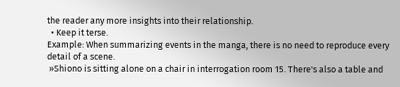the reader any more insights into their relationship.
  • Keep it terse.
Example: When summarizing events in the manga, there is no need to reproduce every detail of a scene.
 »Shiono is sitting alone on a chair in interrogation room 15. There's also a table and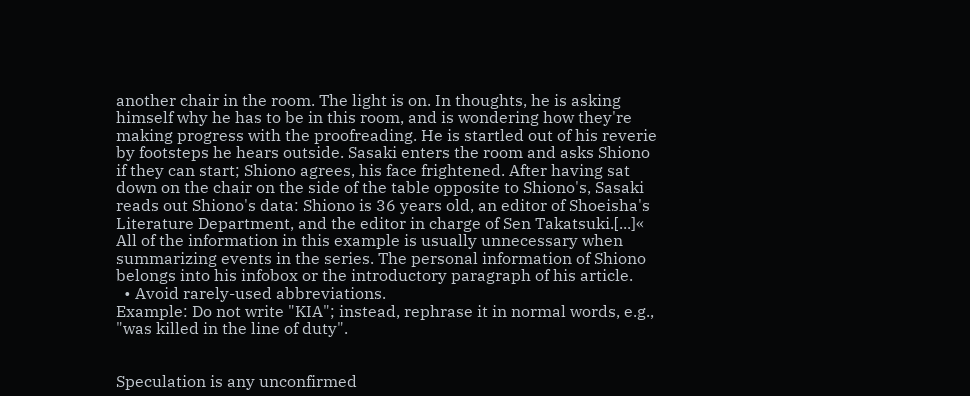another chair in the room. The light is on. In thoughts, he is asking himself why he has to be in this room, and is wondering how they're making progress with the proofreading. He is startled out of his reverie by footsteps he hears outside. Sasaki enters the room and asks Shiono if they can start; Shiono agrees, his face frightened. After having sat down on the chair on the side of the table opposite to Shiono's, Sasaki reads out Shiono's data: Shiono is 36 years old, an editor of Shoeisha's Literature Department, and the editor in charge of Sen Takatsuki.[...]«
All of the information in this example is usually unnecessary when summarizing events in the series. The personal information of Shiono belongs into his infobox or the introductory paragraph of his article.
  • Avoid rarely-used abbreviations.
Example: Do not write "KIA"; instead, rephrase it in normal words, e.g., "was killed in the line of duty".


Speculation is any unconfirmed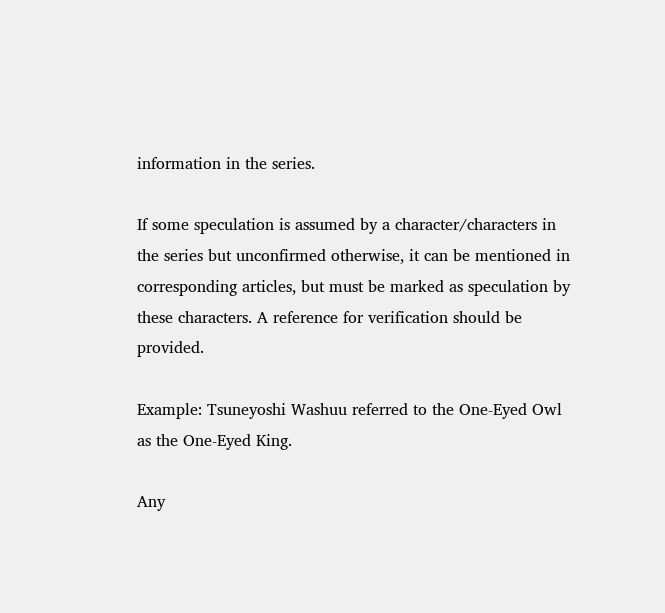information in the series.

If some speculation is assumed by a character/characters in the series but unconfirmed otherwise, it can be mentioned in corresponding articles, but must be marked as speculation by these characters. A reference for verification should be provided.

Example: Tsuneyoshi Washuu referred to the One-Eyed Owl as the One-Eyed King.

Any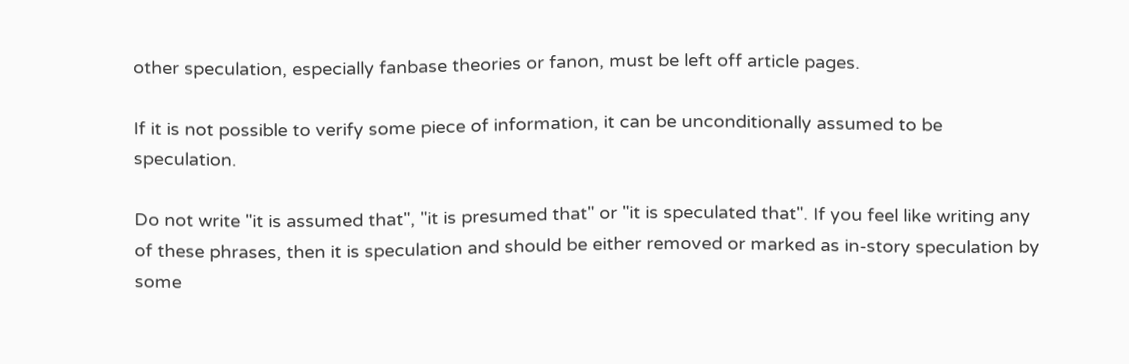other speculation, especially fanbase theories or fanon, must be left off article pages.

If it is not possible to verify some piece of information, it can be unconditionally assumed to be speculation.

Do not write "it is assumed that", "it is presumed that" or "it is speculated that". If you feel like writing any of these phrases, then it is speculation and should be either removed or marked as in-story speculation by some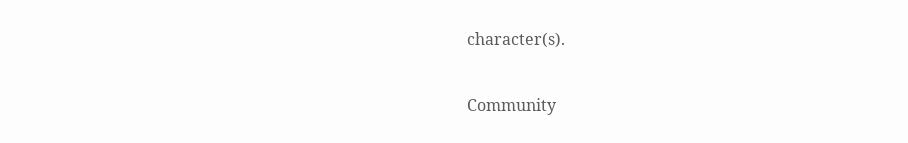character(s).

Community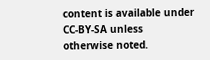content is available under CC-BY-SA unless otherwise noted.